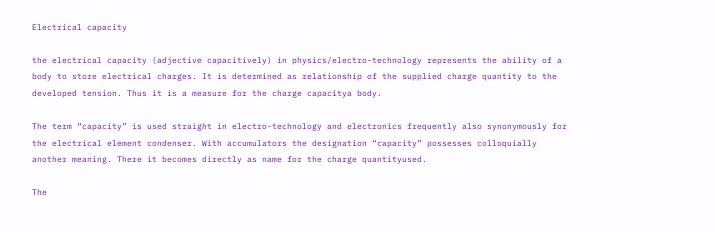Electrical capacity

the electrical capacity (adjective capacitively) in physics/electro-technology represents the ability of a body to store electrical charges. It is determined as relationship of the supplied charge quantity to the developed tension. Thus it is a measure for the charge capacitya body.

The term “capacity” is used straight in electro-technology and electronics frequently also synonymously for the electrical element condenser. With accumulators the designation “capacity” possesses colloquially another meaning. There it becomes directly as name for the charge quantityused.

The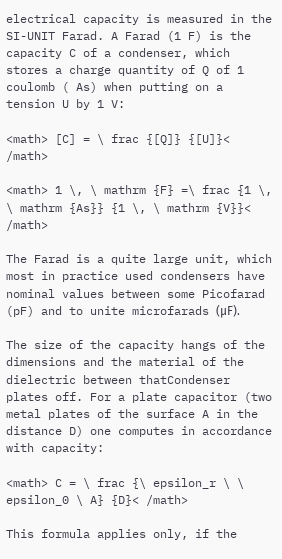electrical capacity is measured in the SI-UNIT Farad. A Farad (1 F) is the capacity C of a condenser, which stores a charge quantity of Q of 1 coulomb ( As) when putting on a tension U by 1 V:

<math> [C] = \ frac {[Q]} {[U]}< /math>

<math> 1 \, \ mathrm {F} =\ frac {1 \, \ mathrm {As}} {1 \, \ mathrm {V}}< /math>

The Farad is a quite large unit, which most in practice used condensers have nominal values between some Picofarad (pF) and to unite microfarads (μF).

The size of the capacity hangs of the dimensions and the material of the dielectric between thatCondenser plates off. For a plate capacitor (two metal plates of the surface A in the distance D) one computes in accordance with capacity:

<math> C = \ frac {\ epsilon_r \ \ epsilon_0 \ A} {D}< /math>

This formula applies only, if the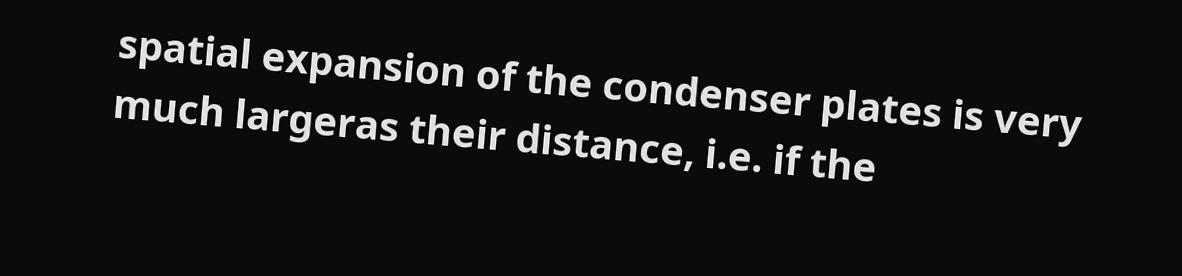spatial expansion of the condenser plates is very much largeras their distance, i.e. if the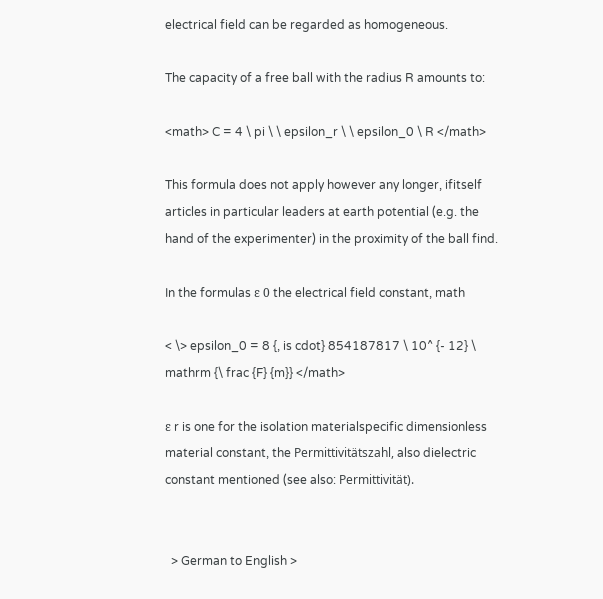electrical field can be regarded as homogeneous.

The capacity of a free ball with the radius R amounts to:

<math> C = 4 \ pi \ \ epsilon_r \ \ epsilon_0 \ R </math>

This formula does not apply however any longer, ifitself articles in particular leaders at earth potential (e.g. the hand of the experimenter) in the proximity of the ball find.

In the formulas ε 0 the electrical field constant, math

< \> epsilon_0 = 8 {, is cdot} 854187817 \ 10^ {- 12} \ mathrm {\ frac {F} {m}} </math>

ε r is one for the isolation materialspecific dimensionless material constant, the Permittivitätszahl, also dielectric constant mentioned (see also: Permittivität).


  > German to English >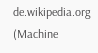de.wikipedia.org (Machine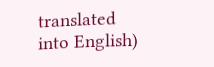translated into English)